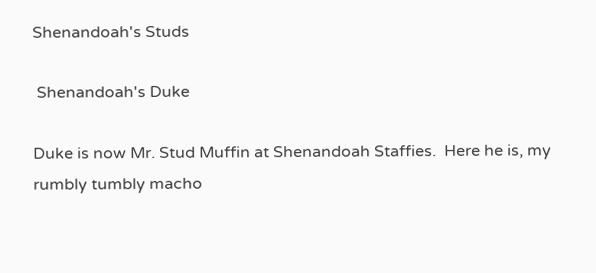Shenandoah's Studs

 Shenandoah's Duke

Duke is now Mr. Stud Muffin at Shenandoah Staffies.  Here he is, my rumbly tumbly macho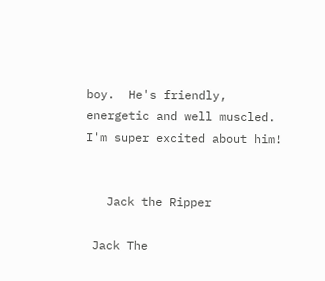boy.  He's friendly, energetic and well muscled.  I'm super excited about him!


   Jack the Ripper

 Jack The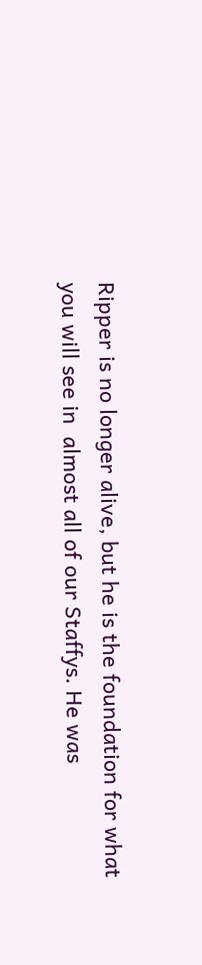Ripper is no longer alive, but he is the foundation for what you will see in  almost all of our Staffys. He was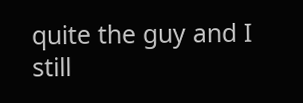quite the guy and I still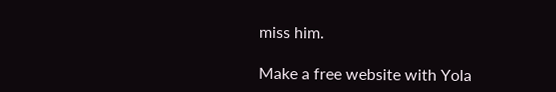miss him.

Make a free website with Yola